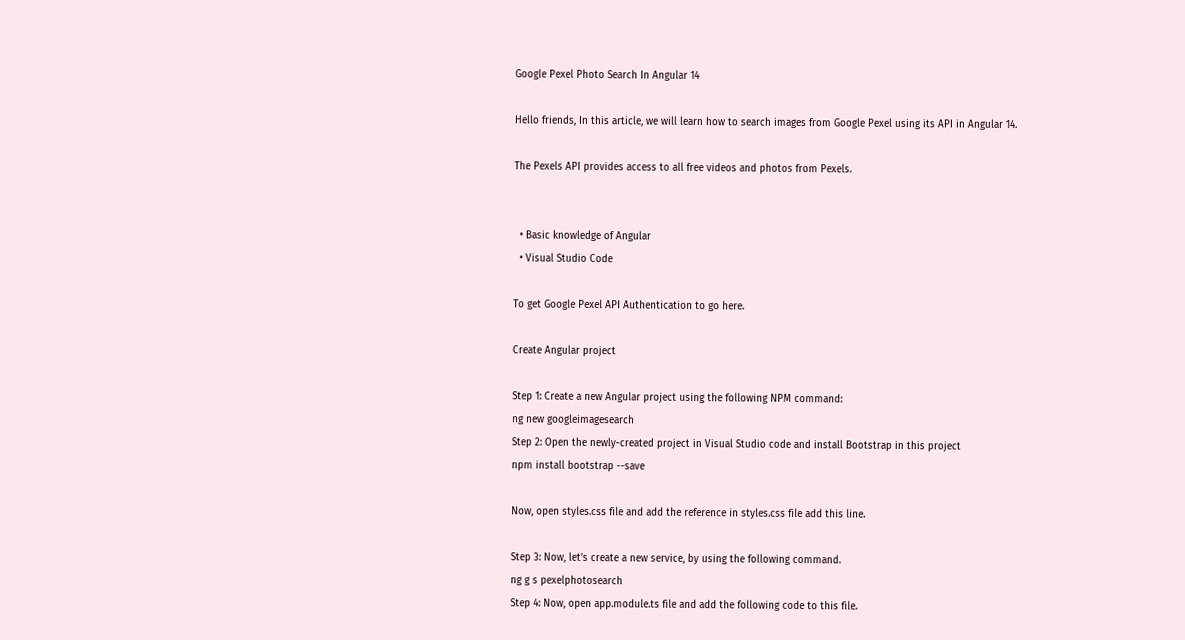Google Pexel Photo Search In Angular 14

Hello friends, In this article, we will learn how to search images from Google Pexel using its API in Angular 14.

The Pexels API provides access to all free videos and photos from Pexels.


  • Basic knowledge of Angular
  • Visual Studio Code

To get Google Pexel API Authentication to go here.

Create Angular project

Step 1: Create a new Angular project using the following NPM command:
ng new googleimagesearch
Step 2: Open the newly-created project in Visual Studio code and install Bootstrap in this project
npm install bootstrap --save

Now, open styles.css file and add the reference in styles.css file add this line.

Step 3: Now, let’s create a new service, by using the following command.
ng g s pexelphotosearch
Step 4: Now, open app.module.ts file and add the following code to this file.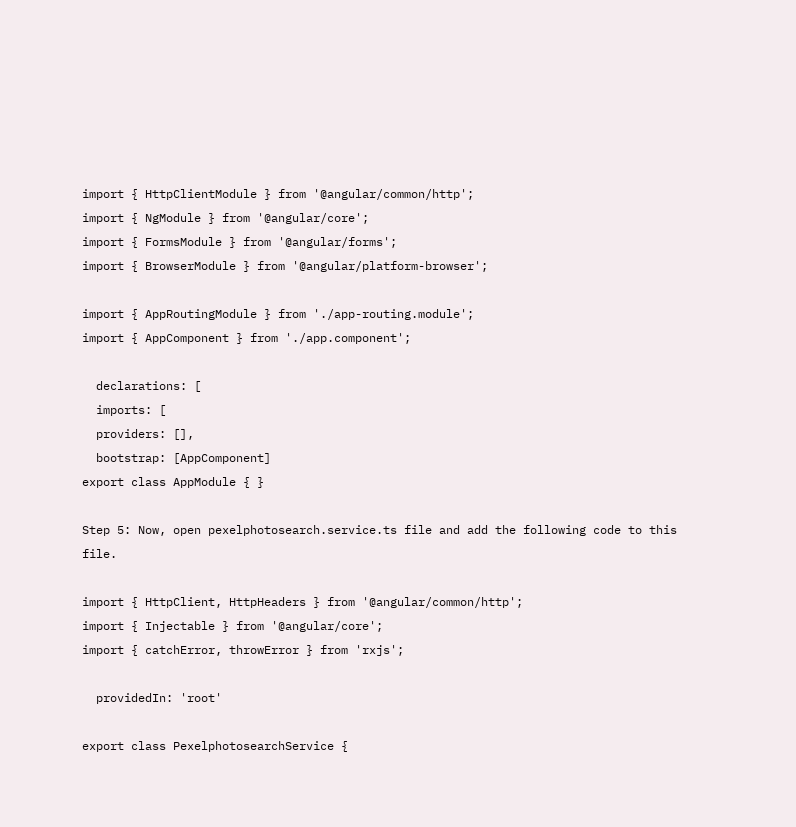import { HttpClientModule } from '@angular/common/http';
import { NgModule } from '@angular/core';
import { FormsModule } from '@angular/forms';
import { BrowserModule } from '@angular/platform-browser';

import { AppRoutingModule } from './app-routing.module';
import { AppComponent } from './app.component';

  declarations: [
  imports: [
  providers: [],
  bootstrap: [AppComponent]
export class AppModule { }

Step 5: Now, open pexelphotosearch.service.ts file and add the following code to this file.

import { HttpClient, HttpHeaders } from '@angular/common/http';
import { Injectable } from '@angular/core';
import { catchError, throwError } from 'rxjs';

  providedIn: 'root'

export class PexelphotosearchService {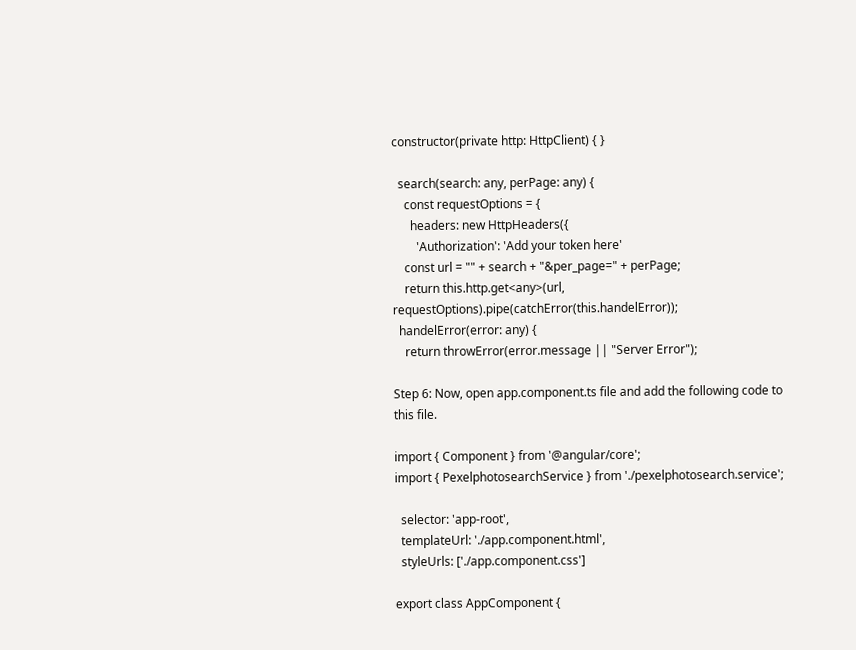constructor(private http: HttpClient) { }

  search(search: any, perPage: any) {
    const requestOptions = {
      headers: new HttpHeaders({
        'Authorization': 'Add your token here'
    const url = "" + search + "&per_page=" + perPage;
    return this.http.get<any>(url, requestOptions).pipe(catchError(this.handelError));
  handelError(error: any) {
    return throwError(error.message || "Server Error");

Step 6: Now, open app.component.ts file and add the following code to this file.

import { Component } from '@angular/core';
import { PexelphotosearchService } from './pexelphotosearch.service';

  selector: 'app-root',
  templateUrl: './app.component.html',
  styleUrls: ['./app.component.css']

export class AppComponent {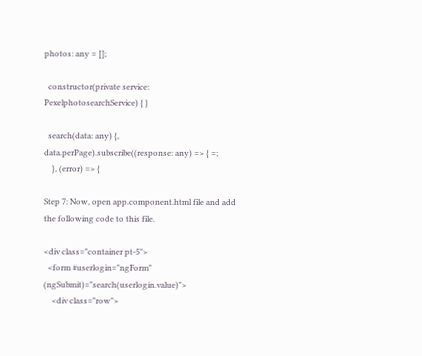photos: any = [];

  constructor(private service: PexelphotosearchService) { }

  search(data: any) {, data.perPage).subscribe((response: any) => { =;
    }, (error) => {

Step 7: Now, open app.component.html file and add the following code to this file.

<div class="container pt-5">
  <form #userlogin="ngForm" (ngSubmit)="search(userlogin.value)">
    <div class="row">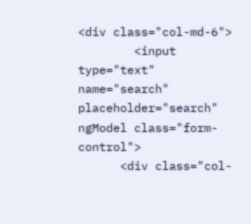<div class="col-md-6">
        <input type="text" name="search" placeholder="search" ngModel class="form-control">
      <div class="col-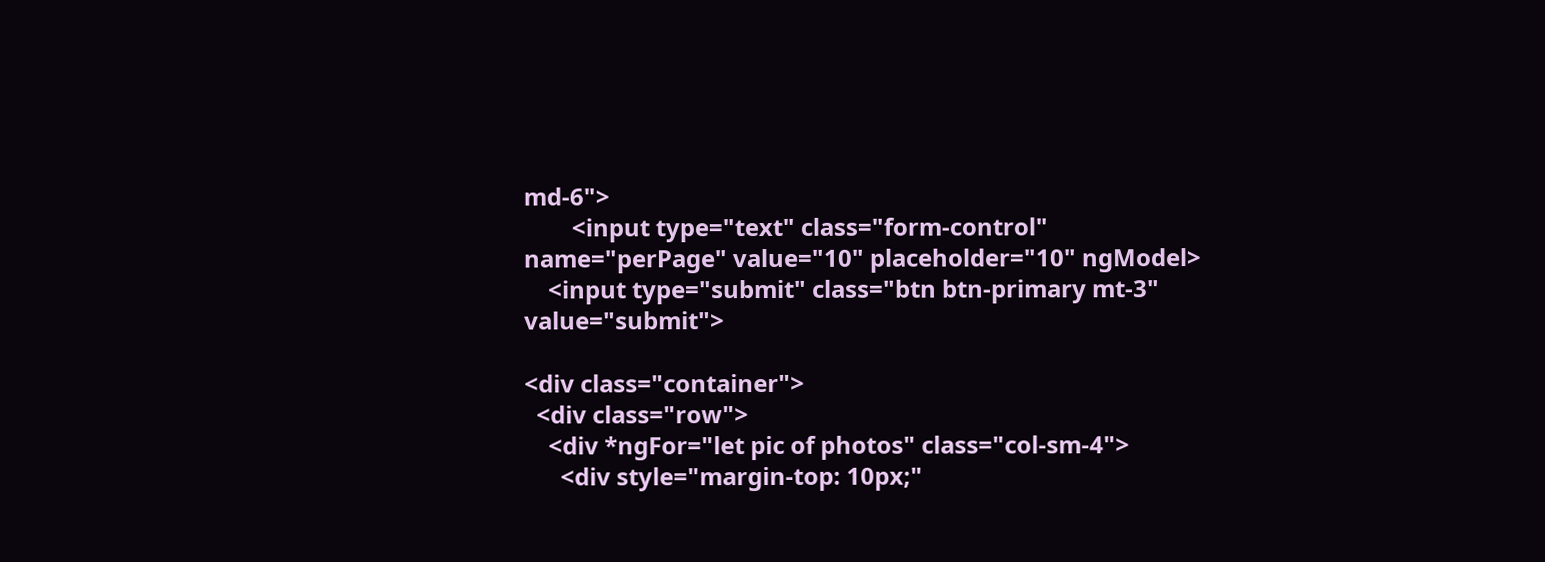md-6">
        <input type="text" class="form-control" name="perPage" value="10" placeholder="10" ngModel>
    <input type="submit" class="btn btn-primary mt-3" value="submit">

<div class="container">
  <div class="row">
    <div *ngFor="let pic of photos" class="col-sm-4">
      <div style="margin-top: 10px;"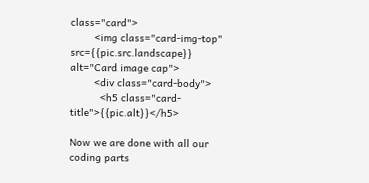class="card">
        <img class="card-img-top" src={{pic.src.landscape}} alt="Card image cap">
        <div class="card-body">
          <h5 class="card-title">{{pic.alt}}</h5>

Now we are done with all our coding parts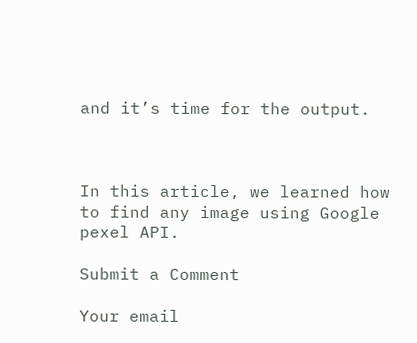and it’s time for the output.



In this article, we learned how to find any image using Google pexel API.

Submit a Comment

Your email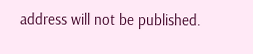address will not be published.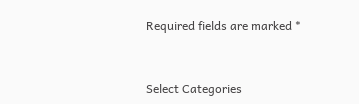Required fields are marked *


Select Categories